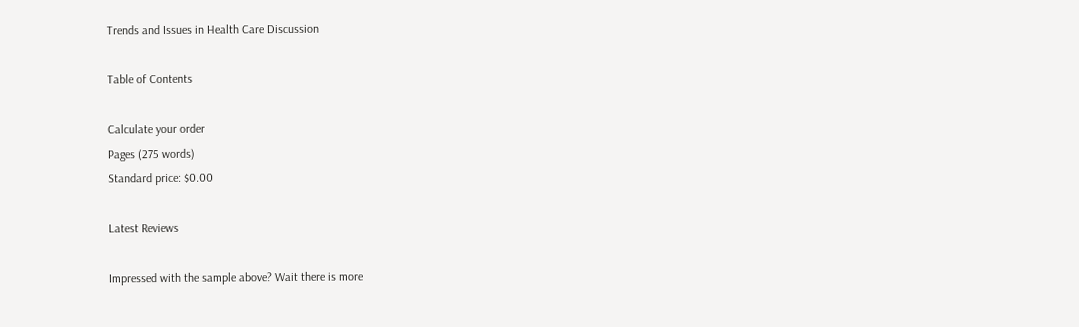Trends and Issues in Health Care Discussion

Table of Contents

Calculate your order
Pages (275 words)
Standard price: $0.00

Latest Reviews

Impressed with the sample above? Wait there is more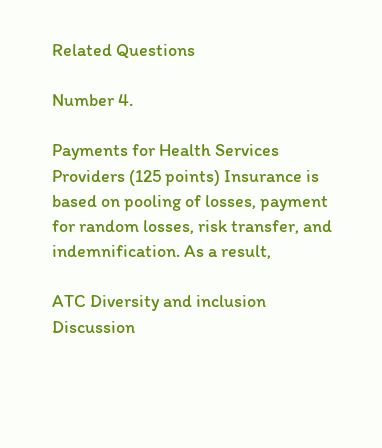Related Questions

Number 4.

Payments for Health Services Providers (125 points) Insurance is based on pooling of losses, payment for random losses, risk transfer, and indemnification. As a result,

ATC Diversity and inclusion Discussion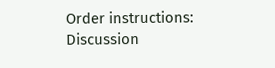Order instructions: Discussion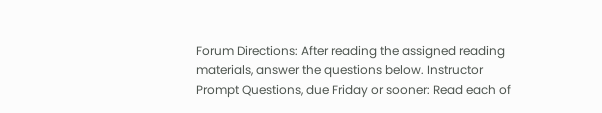Forum Directions: After reading the assigned reading materials, answer the questions below. Instructor Prompt Questions, due Friday or sooner: Read each of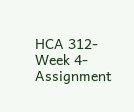HCA 312- Week 4- Assignment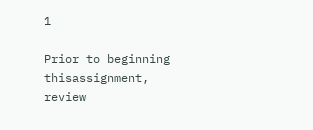1

Prior to beginning thisassignment, review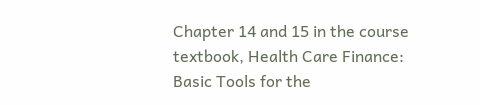Chapter 14 and 15 in the course textbook, Health Care Finance: Basic Tools for the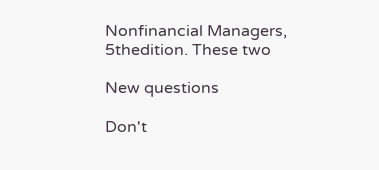Nonfinancial Managers, 5thedition. These two

New questions

Don't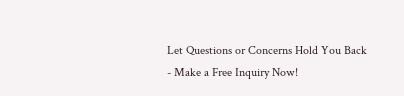Let Questions or Concerns Hold You Back - Make a Free Inquiry Now!